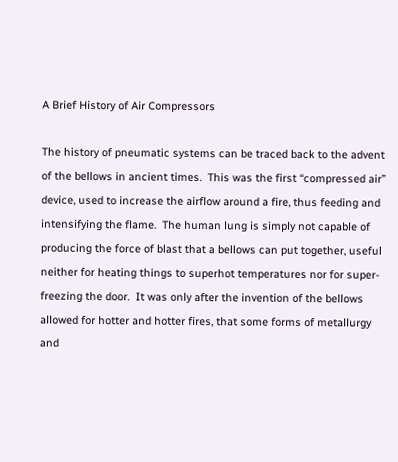A Brief History of Air Compressors

The history of pneumatic systems can be traced back to the advent of the bellows in ancient times.  This was the first “compressed air” device, used to increase the airflow around a fire, thus feeding and intensifying the flame.  The human lung is simply not capable of producing the force of blast that a bellows can put together, useful neither for heating things to superhot temperatures nor for super-freezing the door.  It was only after the invention of the bellows allowed for hotter and hotter fires, that some forms of metallurgy and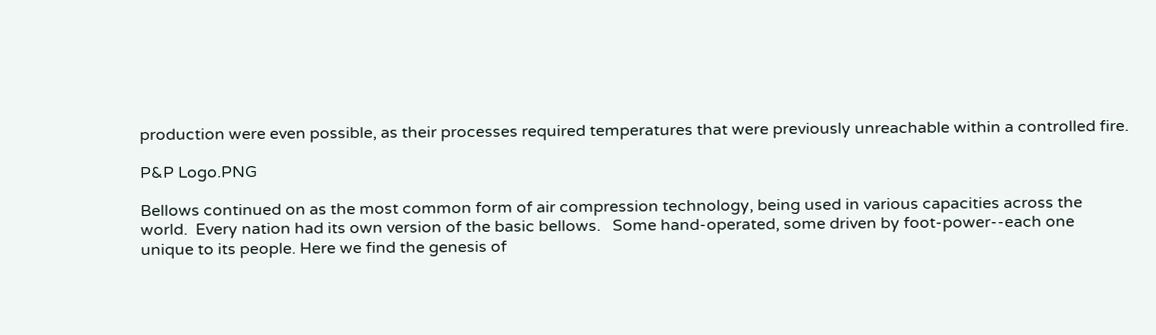production were even possible, as their processes required temperatures that were previously unreachable within a controlled fire.

P&P Logo.PNG

Bellows continued on as the most common form of air compression technology, being used in various capacities across the world.  Every nation had its own version of the basic bellows.   Some hand-operated, some driven by foot-power--each one unique to its people. Here we find the genesis of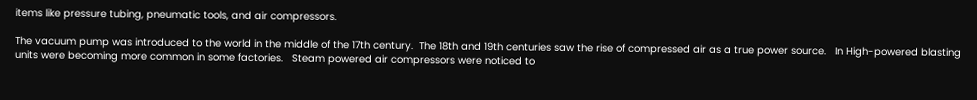items like pressure tubing, pneumatic tools, and air compressors.

The vacuum pump was introduced to the world in the middle of the 17th century.  The 18th and 19th centuries saw the rise of compressed air as a true power source.   In High-powered blasting units were becoming more common in some factories.   Steam powered air compressors were noticed to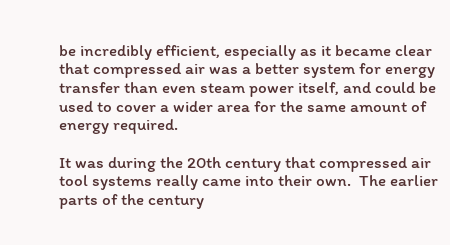be incredibly efficient, especially as it became clear that compressed air was a better system for energy transfer than even steam power itself, and could be used to cover a wider area for the same amount of energy required.

It was during the 20th century that compressed air tool systems really came into their own.  The earlier parts of the century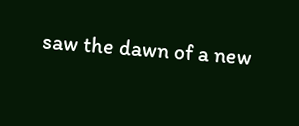saw the dawn of a new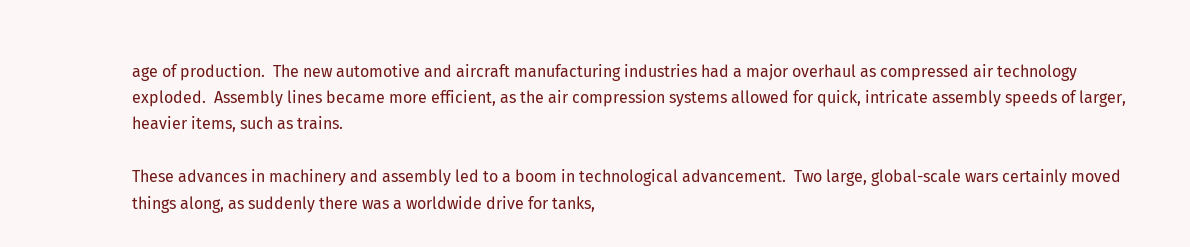age of production.  The new automotive and aircraft manufacturing industries had a major overhaul as compressed air technology exploded.  Assembly lines became more efficient, as the air compression systems allowed for quick, intricate assembly speeds of larger, heavier items, such as trains.

These advances in machinery and assembly led to a boom in technological advancement.  Two large, global-scale wars certainly moved things along, as suddenly there was a worldwide drive for tanks,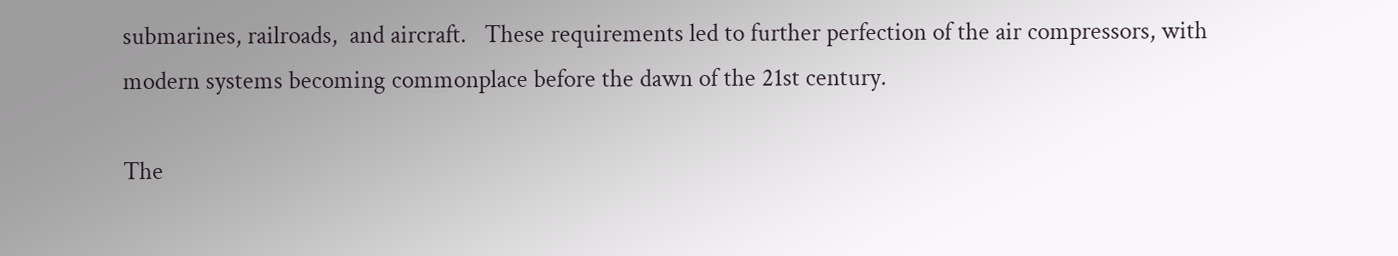submarines, railroads,  and aircraft.   These requirements led to further perfection of the air compressors, with modern systems becoming commonplace before the dawn of the 21st century.

The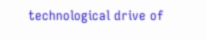technological drive of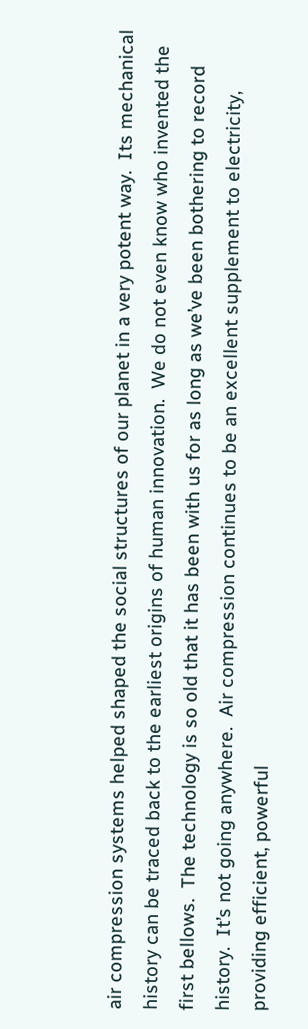air compression systems helped shaped the social structures of our planet in a very potent way.  Its mechanical history can be traced back to the earliest origins of human innovation.  We do not even know who invented the first bellows.  The technology is so old that it has been with us for as long as we’ve been bothering to record history.  It’s not going anywhere.  Air compression continues to be an excellent supplement to electricity, providing efficient, powerful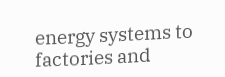energy systems to factories and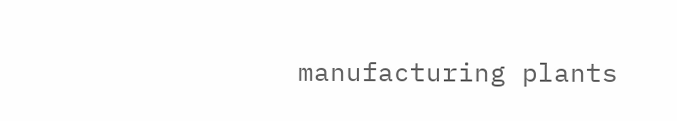manufacturing plants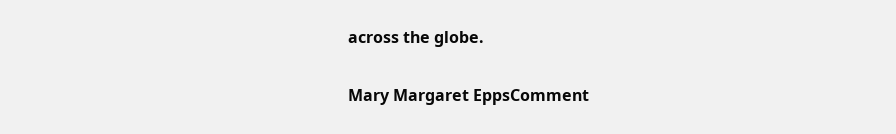across the globe.

Mary Margaret EppsComment